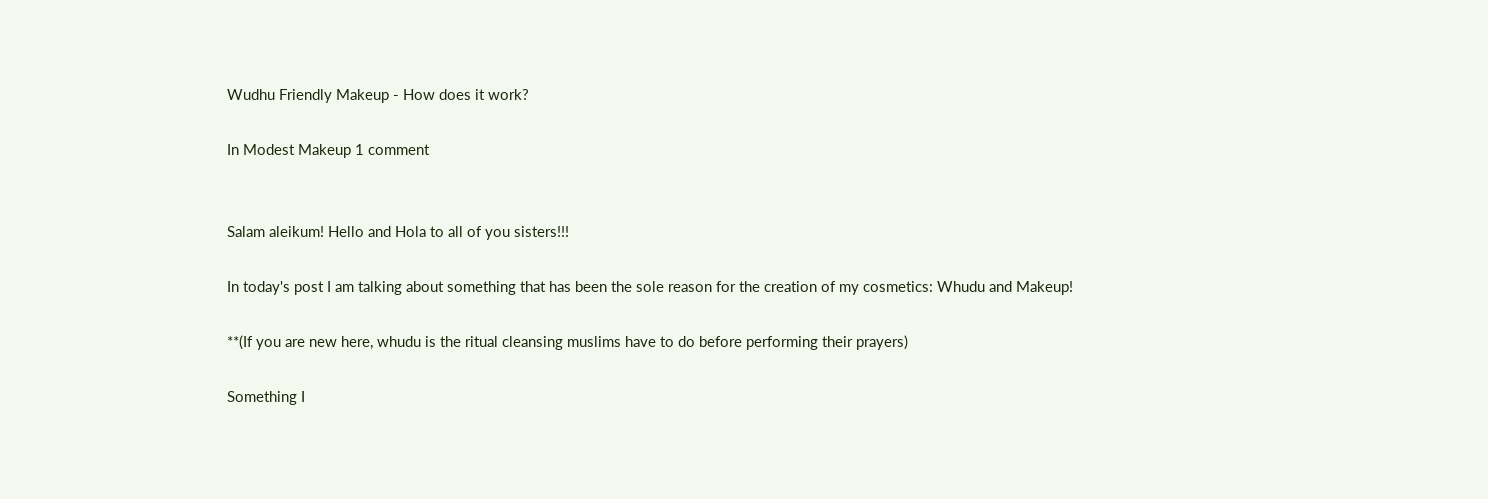Wudhu Friendly Makeup - How does it work?

In Modest Makeup 1 comment


Salam aleikum! Hello and Hola to all of you sisters!!!

In today's post I am talking about something that has been the sole reason for the creation of my cosmetics: Whudu and Makeup!

**(If you are new here, whudu is the ritual cleansing muslims have to do before performing their prayers)

Something I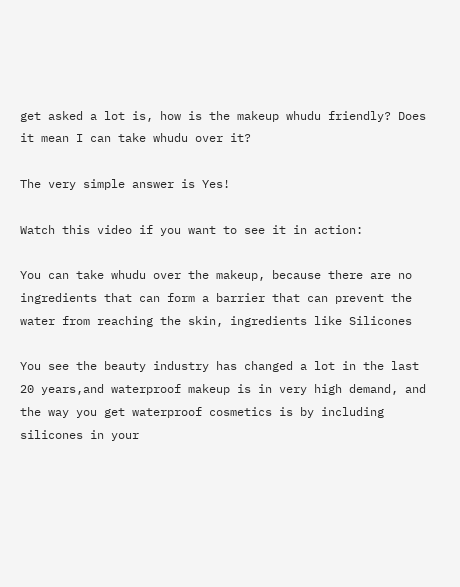get asked a lot is, how is the makeup whudu friendly? Does it mean I can take whudu over it?

The very simple answer is Yes!

Watch this video if you want to see it in action:

You can take whudu over the makeup, because there are no ingredients that can form a barrier that can prevent the water from reaching the skin, ingredients like Silicones

You see the beauty industry has changed a lot in the last 20 years,and waterproof makeup is in very high demand, and the way you get waterproof cosmetics is by including silicones in your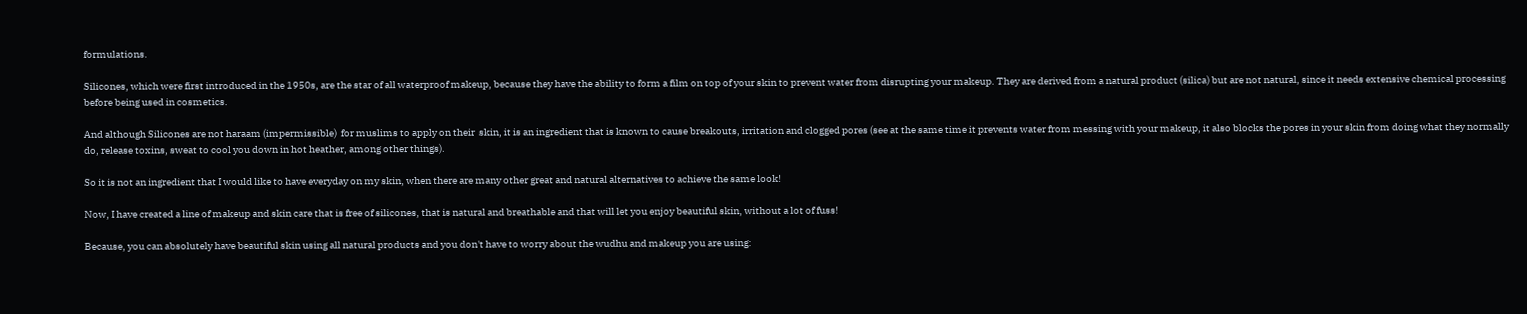formulations.

Silicones, which were first introduced in the 1950s, are the star of all waterproof makeup, because they have the ability to form a film on top of your skin to prevent water from disrupting your makeup. They are derived from a natural product (silica) but are not natural, since it needs extensive chemical processing before being used in cosmetics.

And although Silicones are not haraam (impermissible)  for muslims to apply on their  skin, it is an ingredient that is known to cause breakouts, irritation and clogged pores (see at the same time it prevents water from messing with your makeup, it also blocks the pores in your skin from doing what they normally do, release toxins, sweat to cool you down in hot heather, among other things).

So it is not an ingredient that I would like to have everyday on my skin, when there are many other great and natural alternatives to achieve the same look!

Now, I have created a line of makeup and skin care that is free of silicones, that is natural and breathable and that will let you enjoy beautiful skin, without a lot of fuss!

Because, you can absolutely have beautiful skin using all natural products and you don't have to worry about the wudhu and makeup you are using: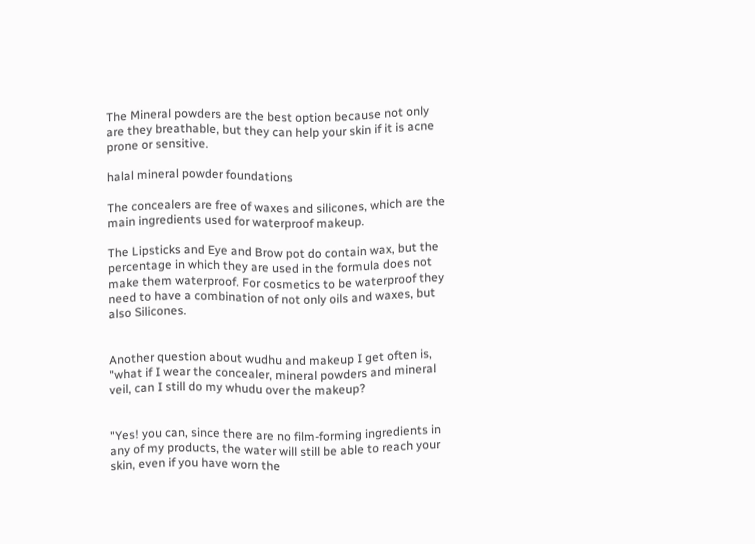The Mineral powders are the best option because not only are they breathable, but they can help your skin if it is acne prone or sensitive.

halal mineral powder foundations

The concealers are free of waxes and silicones, which are the main ingredients used for waterproof makeup.

The Lipsticks and Eye and Brow pot do contain wax, but the percentage in which they are used in the formula does not make them waterproof. For cosmetics to be waterproof they need to have a combination of not only oils and waxes, but also Silicones.


Another question about wudhu and makeup I get often is, "what if I wear the concealer, mineral powders and mineral veil, can I still do my whudu over the makeup?


"Yes! you can, since there are no film-forming ingredients in any of my products, the water will still be able to reach your skin, even if you have worn the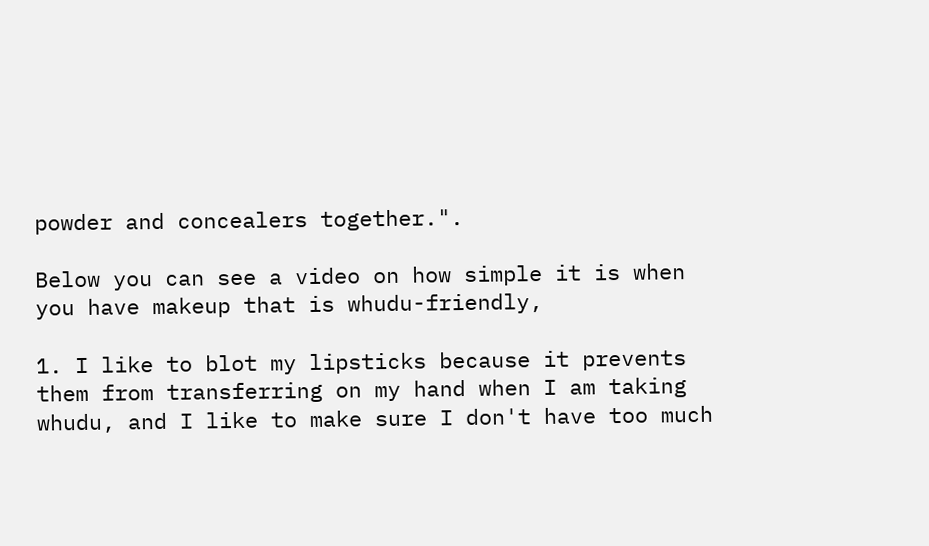powder and concealers together.".

Below you can see a video on how simple it is when you have makeup that is whudu-friendly,

1. I like to blot my lipsticks because it prevents them from transferring on my hand when I am taking whudu, and I like to make sure I don't have too much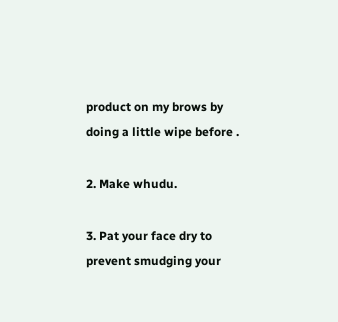product on my brows by doing a little wipe before .

2. Make whudu.

3. Pat your face dry to prevent smudging your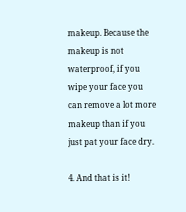makeup. Because the makeup is not waterproof, if you wipe your face you can remove a lot more makeup than if you just pat your face dry.

4. And that is it!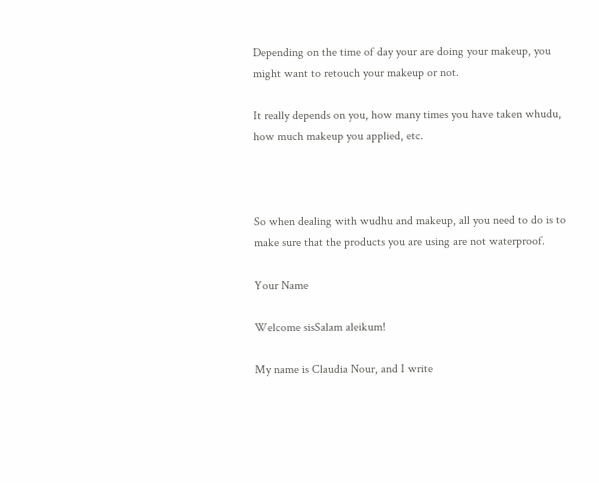Depending on the time of day your are doing your makeup, you might want to retouch your makeup or not.

It really depends on you, how many times you have taken whudu, how much makeup you applied, etc.



So when dealing with wudhu and makeup, all you need to do is to make sure that the products you are using are not waterproof.

Your Name

Welcome sisSalam aleikum!

My name is Claudia Nour, and I write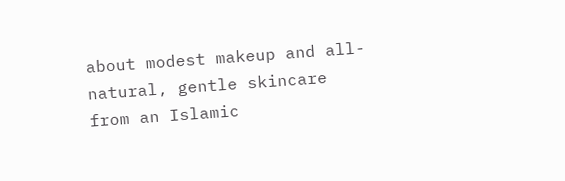about modest makeup and all-natural, gentle skincare from an Islamic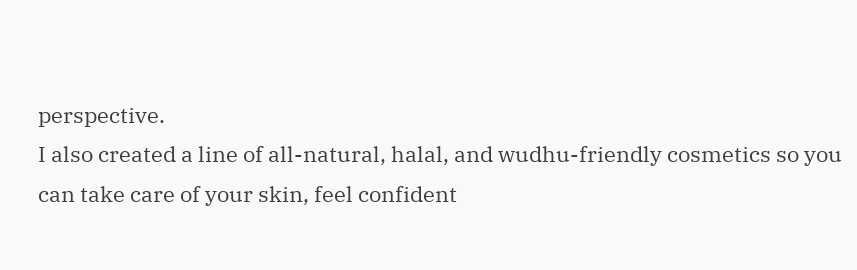perspective.
I also created a line of all-natural, halal, and wudhu-friendly cosmetics so you can take care of your skin, feel confident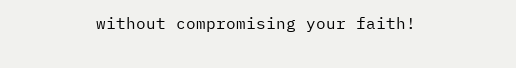without compromising your faith!